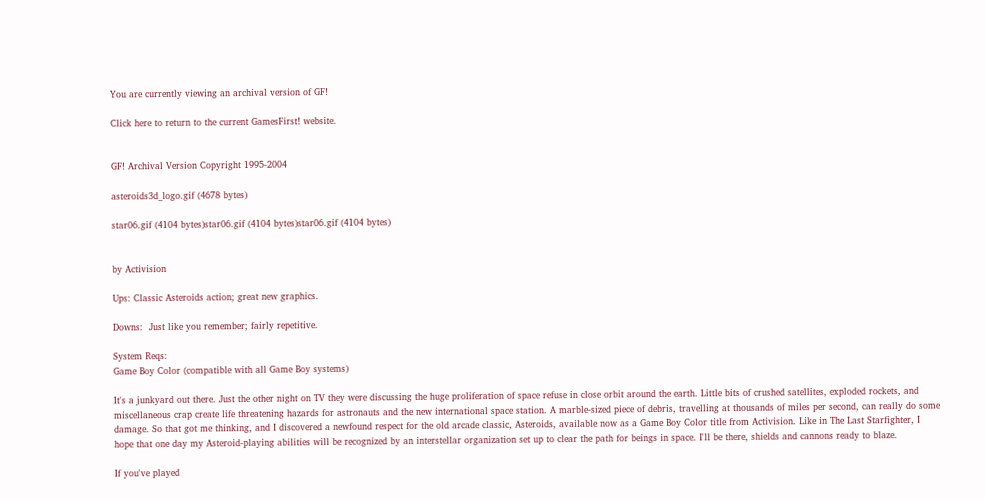You are currently viewing an archival version of GF!

Click here to return to the current GamesFirst! website.


GF! Archival Version Copyright 1995-2004

asteroids3d_logo.gif (4678 bytes)

star06.gif (4104 bytes)star06.gif (4104 bytes)star06.gif (4104 bytes)


by Activision

Ups: Classic Asteroids action; great new graphics.

Downs:  Just like you remember; fairly repetitive.

System Reqs:
Game Boy Color (compatible with all Game Boy systems)

It's a junkyard out there. Just the other night on TV they were discussing the huge proliferation of space refuse in close orbit around the earth. Little bits of crushed satellites, exploded rockets, and miscellaneous crap create life threatening hazards for astronauts and the new international space station. A marble-sized piece of debris, travelling at thousands of miles per second, can really do some damage. So that got me thinking, and I discovered a newfound respect for the old arcade classic, Asteroids, available now as a Game Boy Color title from Activision. Like in The Last Starfighter, I hope that one day my Asteroid-playing abilities will be recognized by an interstellar organization set up to clear the path for beings in space. I'll be there, shields and cannons ready to blaze.

If you've played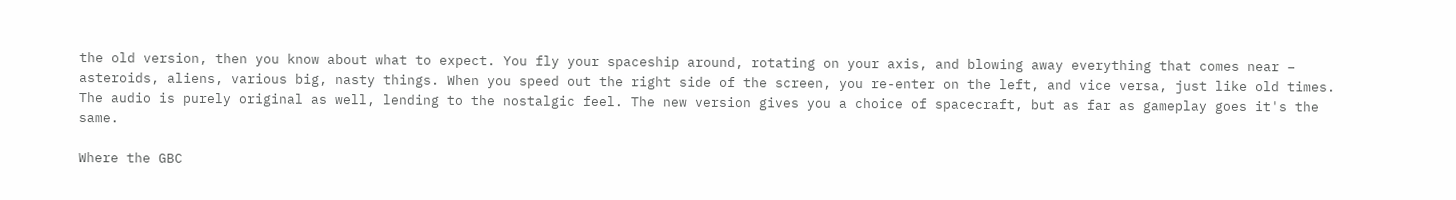the old version, then you know about what to expect. You fly your spaceship around, rotating on your axis, and blowing away everything that comes near – asteroids, aliens, various big, nasty things. When you speed out the right side of the screen, you re-enter on the left, and vice versa, just like old times. The audio is purely original as well, lending to the nostalgic feel. The new version gives you a choice of spacecraft, but as far as gameplay goes it's the same.

Where the GBC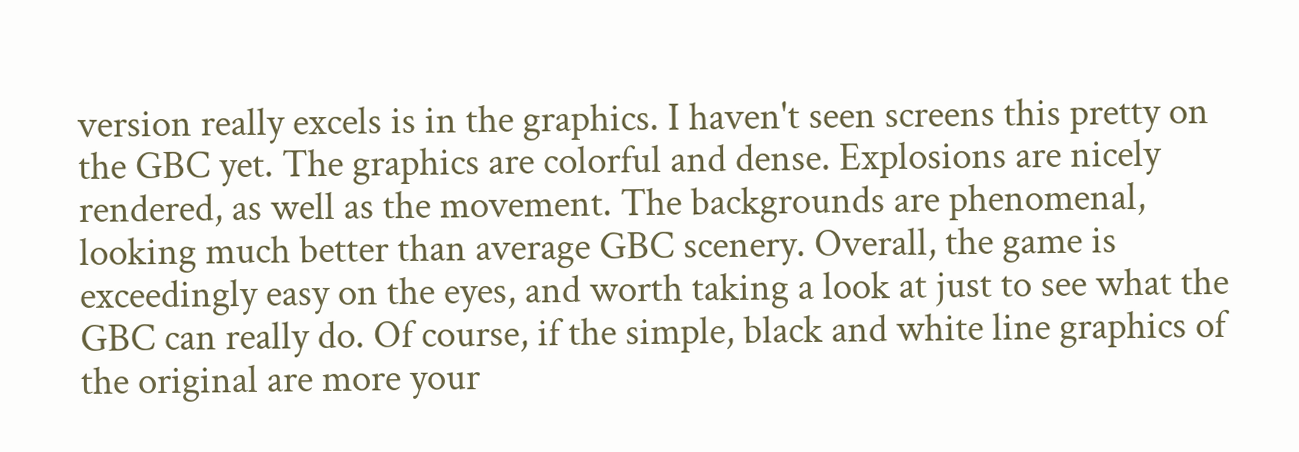version really excels is in the graphics. I haven't seen screens this pretty on the GBC yet. The graphics are colorful and dense. Explosions are nicely rendered, as well as the movement. The backgrounds are phenomenal, looking much better than average GBC scenery. Overall, the game is exceedingly easy on the eyes, and worth taking a look at just to see what the GBC can really do. Of course, if the simple, black and white line graphics of the original are more your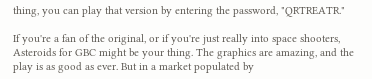thing, you can play that version by entering the password, "QRTREATR."

If you're a fan of the original, or if you're just really into space shooters, Asteroids for GBC might be your thing. The graphics are amazing, and the play is as good as ever. But in a market populated by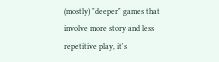(mostly) "deeper" games that involve more story and less repetitive play, it's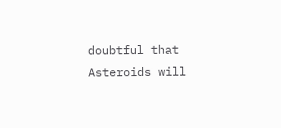doubtful that Asteroids will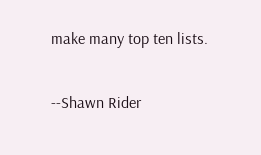make many top ten lists.

--Shawn Rider